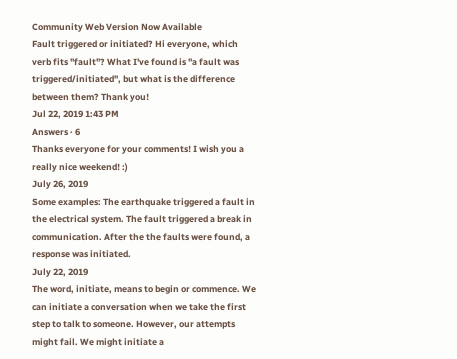Community Web Version Now Available
Fault triggered or initiated? Hi everyone, which verb fits "fault"? What I've found is "a fault was triggered/initiated", but what is the difference between them? Thank you!
Jul 22, 2019 1:43 PM
Answers · 6
Thanks everyone for your comments! I wish you a really nice weekend! :)
July 26, 2019
Some examples: The earthquake triggered a fault in the electrical system. The fault triggered a break in communication. After the the faults were found, a response was initiated.
July 22, 2019
The word, initiate, means to begin or commence. We can initiate a conversation when we take the first step to talk to someone. However, our attempts might fail. We might initiate a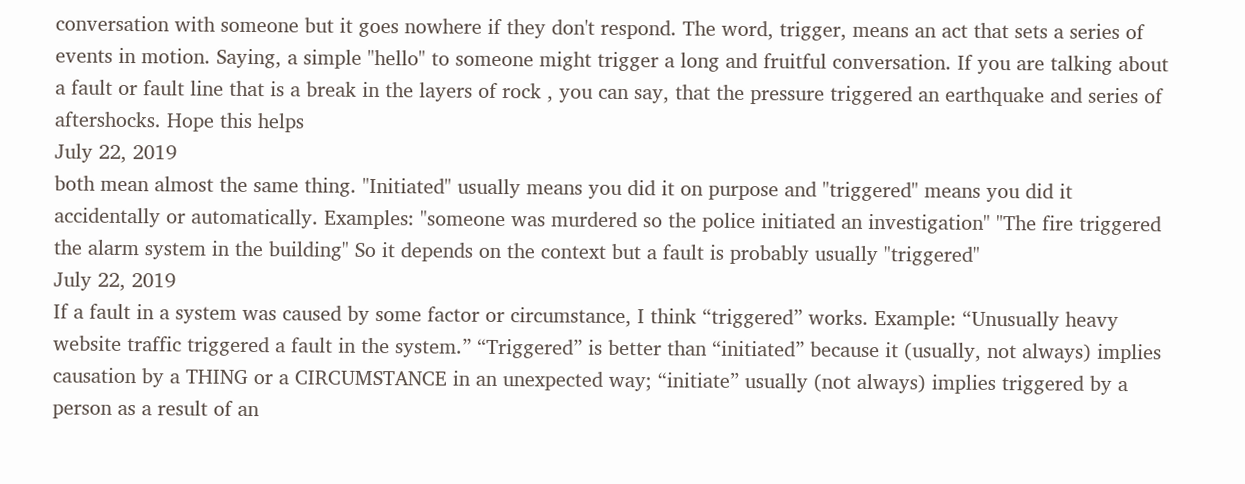conversation with someone but it goes nowhere if they don't respond. The word, trigger, means an act that sets a series of events in motion. Saying, a simple "hello" to someone might trigger a long and fruitful conversation. If you are talking about a fault or fault line that is a break in the layers of rock , you can say, that the pressure triggered an earthquake and series of aftershocks. Hope this helps
July 22, 2019
both mean almost the same thing. "Initiated" usually means you did it on purpose and "triggered" means you did it accidentally or automatically. Examples: "someone was murdered so the police initiated an investigation" "The fire triggered the alarm system in the building" So it depends on the context but a fault is probably usually "triggered"
July 22, 2019
If a fault in a system was caused by some factor or circumstance, I think “triggered” works. Example: “Unusually heavy website traffic triggered a fault in the system.” “Triggered” is better than “initiated” because it (usually, not always) implies causation by a THING or a CIRCUMSTANCE in an unexpected way; “initiate” usually (not always) implies triggered by a person as a result of an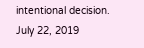intentional decision.
July 22, 2019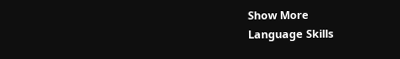Show More
Language Skills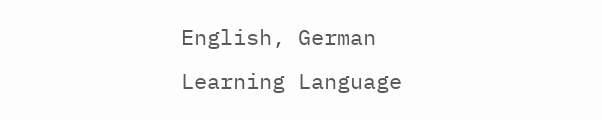English, German
Learning Language